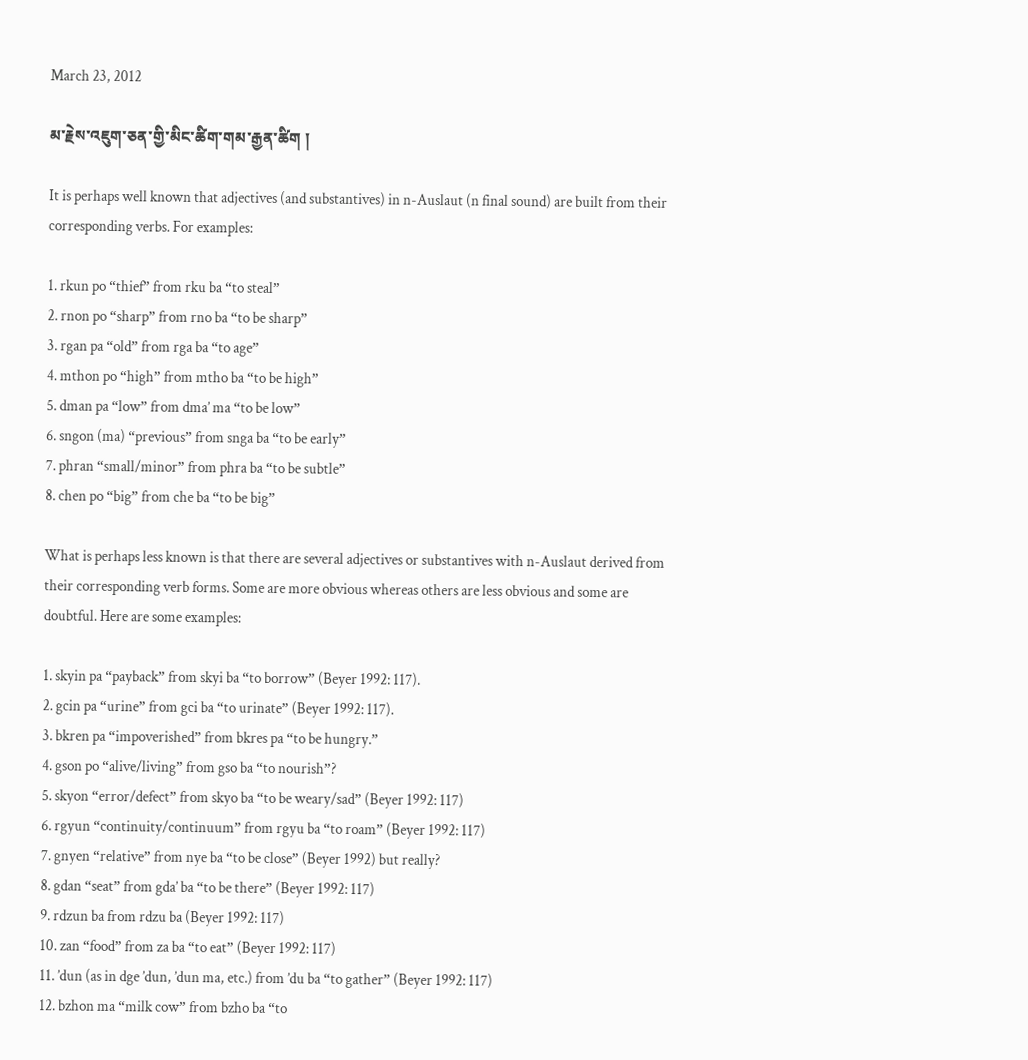March 23, 2012

མ་རྗེས་འཇུག་ཅན་གྱི་མིང་ཚིག་གམ་རྒྱན་ཚིག །

It is perhaps well known that adjectives (and substantives) in n-Auslaut (n final sound) are built from their corresponding verbs. For examples:

1. rkun po “thief” from rku ba “to steal”
2. rnon po “sharp” from rno ba “to be sharp”
3. rgan pa “old” from rga ba “to age”
4. mthon po “high” from mtho ba “to be high”
5. dman pa “low” from dma’ ma “to be low”
6. sngon (ma) “previous” from snga ba “to be early”
7. phran “small/minor” from phra ba “to be subtle”
8. chen po “big” from che ba “to be big”

What is perhaps less known is that there are several adjectives or substantives with n-Auslaut derived from their corresponding verb forms. Some are more obvious whereas others are less obvious and some are doubtful. Here are some examples:

1. skyin pa “payback” from skyi ba “to borrow” (Beyer 1992: 117).
2. gcin pa “urine” from gci ba “to urinate” (Beyer 1992: 117).
3. bkren pa “impoverished” from bkres pa “to be hungry.”
4. gson po “alive/living” from gso ba “to nourish”?
5. skyon “error/defect” from skyo ba “to be weary/sad” (Beyer 1992: 117)
6. rgyun “continuity/continuum” from rgyu ba “to roam” (Beyer 1992: 117)
7. gnyen “relative” from nye ba “to be close” (Beyer 1992) but really?
8. gdan “seat” from gda’ ba “to be there” (Beyer 1992: 117)
9. rdzun ba from rdzu ba (Beyer 1992: 117)
10. zan “food” from za ba “to eat” (Beyer 1992: 117)
11. ’dun (as in dge ’dun, ’dun ma, etc.) from ’du ba “to gather” (Beyer 1992: 117)
12. bzhon ma “milk cow” from bzho ba “to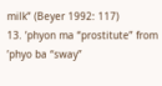milk” (Beyer 1992: 117)
13. ’phyon ma “prostitute” from ’phyo ba “sway”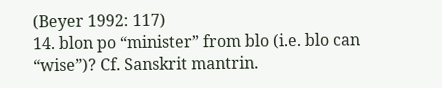(Beyer 1992: 117)
14. blon po “minister” from blo (i.e. blo can “wise”)? Cf. Sanskrit mantrin.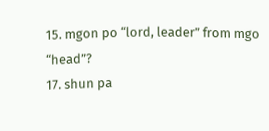15. mgon po “lord, leader” from mgo “head”?
17. shun pa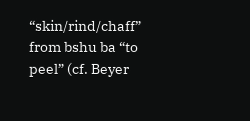“skin/rind/chaff” from bshu ba “to peel” (cf. Beyer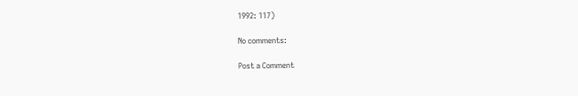1992: 117)

No comments:

Post a Comment